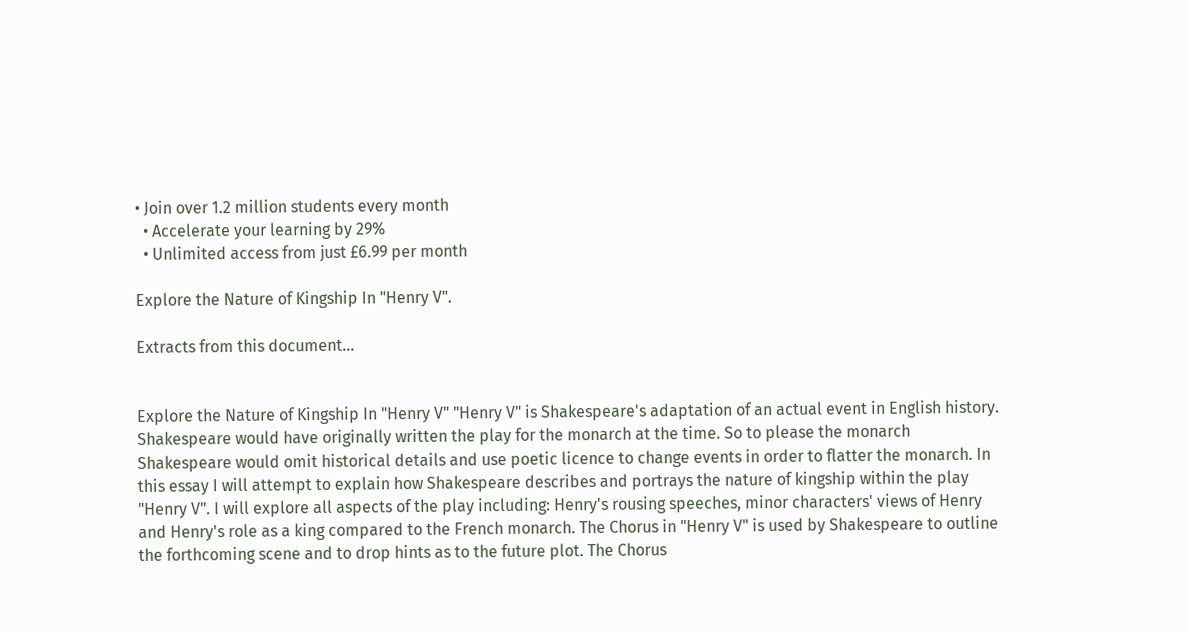• Join over 1.2 million students every month
  • Accelerate your learning by 29%
  • Unlimited access from just £6.99 per month

Explore the Nature of Kingship In "Henry V".

Extracts from this document...


Explore the Nature of Kingship In "Henry V" "Henry V" is Shakespeare's adaptation of an actual event in English history. Shakespeare would have originally written the play for the monarch at the time. So to please the monarch Shakespeare would omit historical details and use poetic licence to change events in order to flatter the monarch. In this essay I will attempt to explain how Shakespeare describes and portrays the nature of kingship within the play "Henry V". I will explore all aspects of the play including: Henry's rousing speeches, minor characters' views of Henry and Henry's role as a king compared to the French monarch. The Chorus in "Henry V" is used by Shakespeare to outline the forthcoming scene and to drop hints as to the future plot. The Chorus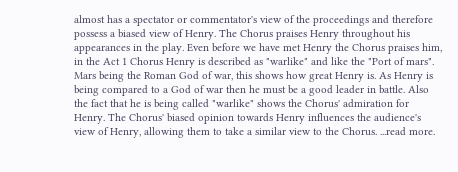almost has a spectator or commentator's view of the proceedings and therefore possess a biased view of Henry. The Chorus praises Henry throughout his appearances in the play. Even before we have met Henry the Chorus praises him, in the Act 1 Chorus Henry is described as "warlike" and like the "Port of mars". Mars being the Roman God of war, this shows how great Henry is. As Henry is being compared to a God of war then he must be a good leader in battle. Also the fact that he is being called "warlike" shows the Chorus' admiration for Henry. The Chorus' biased opinion towards Henry influences the audience's view of Henry, allowing them to take a similar view to the Chorus. ...read more.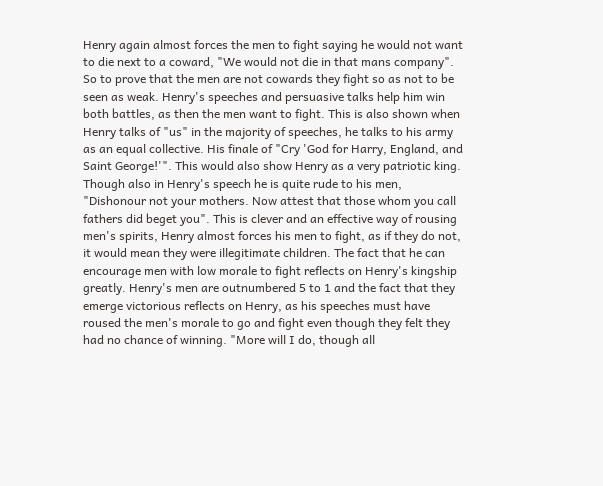Henry again almost forces the men to fight saying he would not want to die next to a coward, "We would not die in that mans company". So to prove that the men are not cowards they fight so as not to be seen as weak. Henry's speeches and persuasive talks help him win both battles, as then the men want to fight. This is also shown when Henry talks of "us" in the majority of speeches, he talks to his army as an equal collective. His finale of "Cry 'God for Harry, England, and Saint George!'". This would also show Henry as a very patriotic king. Though also in Henry's speech he is quite rude to his men, "Dishonour not your mothers. Now attest that those whom you call fathers did beget you". This is clever and an effective way of rousing men's spirits, Henry almost forces his men to fight, as if they do not, it would mean they were illegitimate children. The fact that he can encourage men with low morale to fight reflects on Henry's kingship greatly. Henry's men are outnumbered 5 to 1 and the fact that they emerge victorious reflects on Henry, as his speeches must have roused the men's morale to go and fight even though they felt they had no chance of winning. "More will I do, though all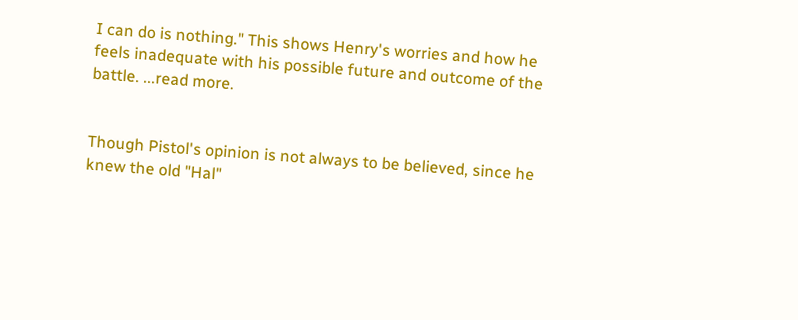I can do is nothing." This shows Henry's worries and how he feels inadequate with his possible future and outcome of the battle. ...read more.


Though Pistol's opinion is not always to be believed, since he knew the old "Hal"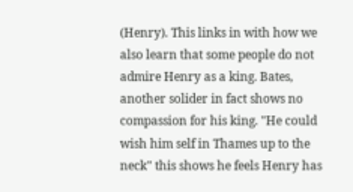(Henry). This links in with how we also learn that some people do not admire Henry as a king. Bates, another solider in fact shows no compassion for his king. "He could wish him self in Thames up to the neck" this shows he feels Henry has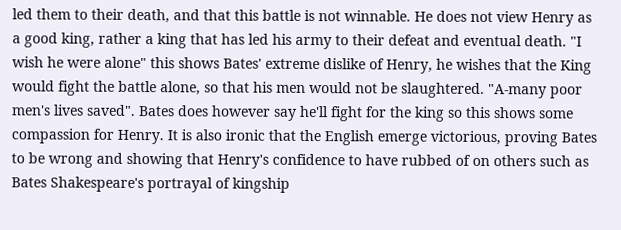led them to their death, and that this battle is not winnable. He does not view Henry as a good king, rather a king that has led his army to their defeat and eventual death. "I wish he were alone" this shows Bates' extreme dislike of Henry, he wishes that the King would fight the battle alone, so that his men would not be slaughtered. "A-many poor men's lives saved". Bates does however say he'll fight for the king so this shows some compassion for Henry. It is also ironic that the English emerge victorious, proving Bates to be wrong and showing that Henry's confidence to have rubbed of on others such as Bates Shakespeare's portrayal of kingship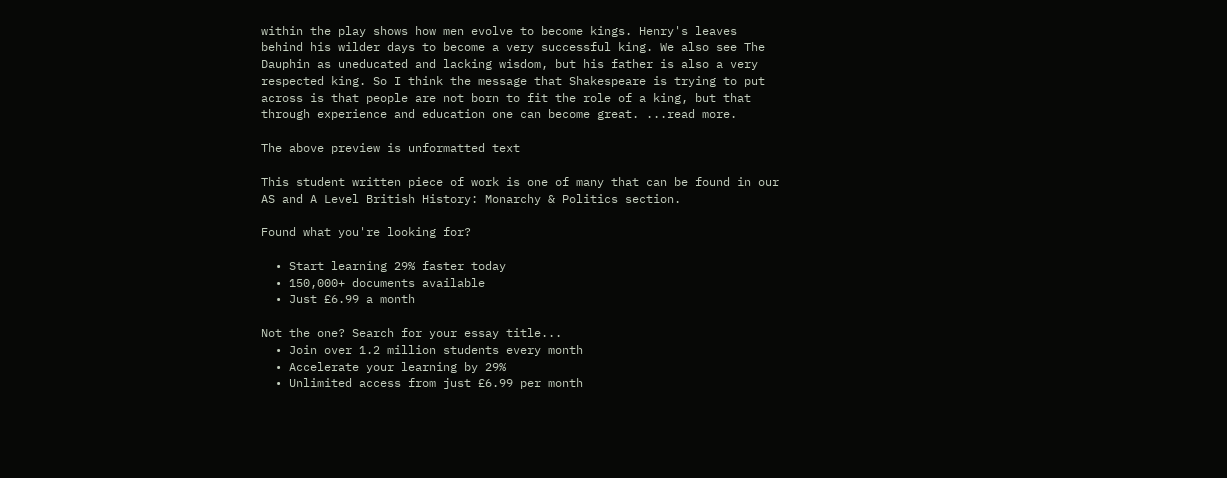within the play shows how men evolve to become kings. Henry's leaves behind his wilder days to become a very successful king. We also see The Dauphin as uneducated and lacking wisdom, but his father is also a very respected king. So I think the message that Shakespeare is trying to put across is that people are not born to fit the role of a king, but that through experience and education one can become great. ...read more.

The above preview is unformatted text

This student written piece of work is one of many that can be found in our AS and A Level British History: Monarchy & Politics section.

Found what you're looking for?

  • Start learning 29% faster today
  • 150,000+ documents available
  • Just £6.99 a month

Not the one? Search for your essay title...
  • Join over 1.2 million students every month
  • Accelerate your learning by 29%
  • Unlimited access from just £6.99 per month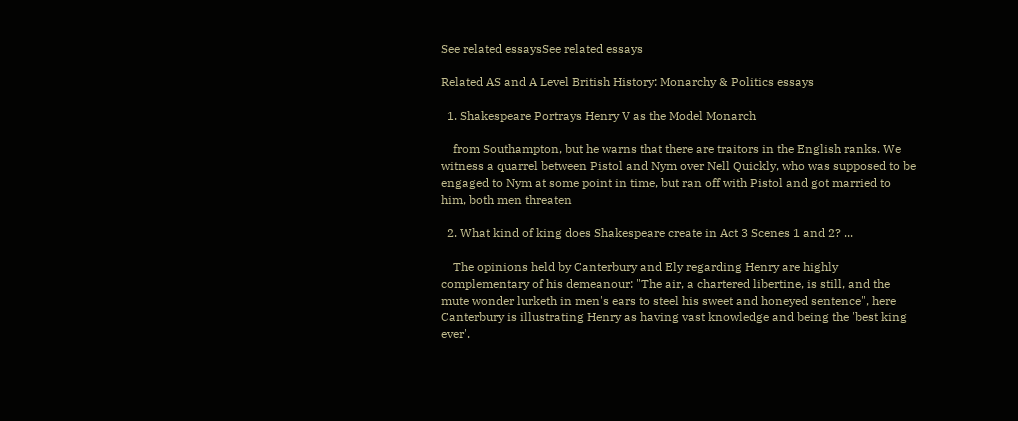See related essaysSee related essays

Related AS and A Level British History: Monarchy & Politics essays

  1. Shakespeare Portrays Henry V as the Model Monarch

    from Southampton, but he warns that there are traitors in the English ranks. We witness a quarrel between Pistol and Nym over Nell Quickly, who was supposed to be engaged to Nym at some point in time, but ran off with Pistol and got married to him, both men threaten

  2. What kind of king does Shakespeare create in Act 3 Scenes 1 and 2? ...

    The opinions held by Canterbury and Ely regarding Henry are highly complementary of his demeanour: "The air, a chartered libertine, is still, and the mute wonder lurketh in men's ears to steel his sweet and honeyed sentence", here Canterbury is illustrating Henry as having vast knowledge and being the 'best king ever'.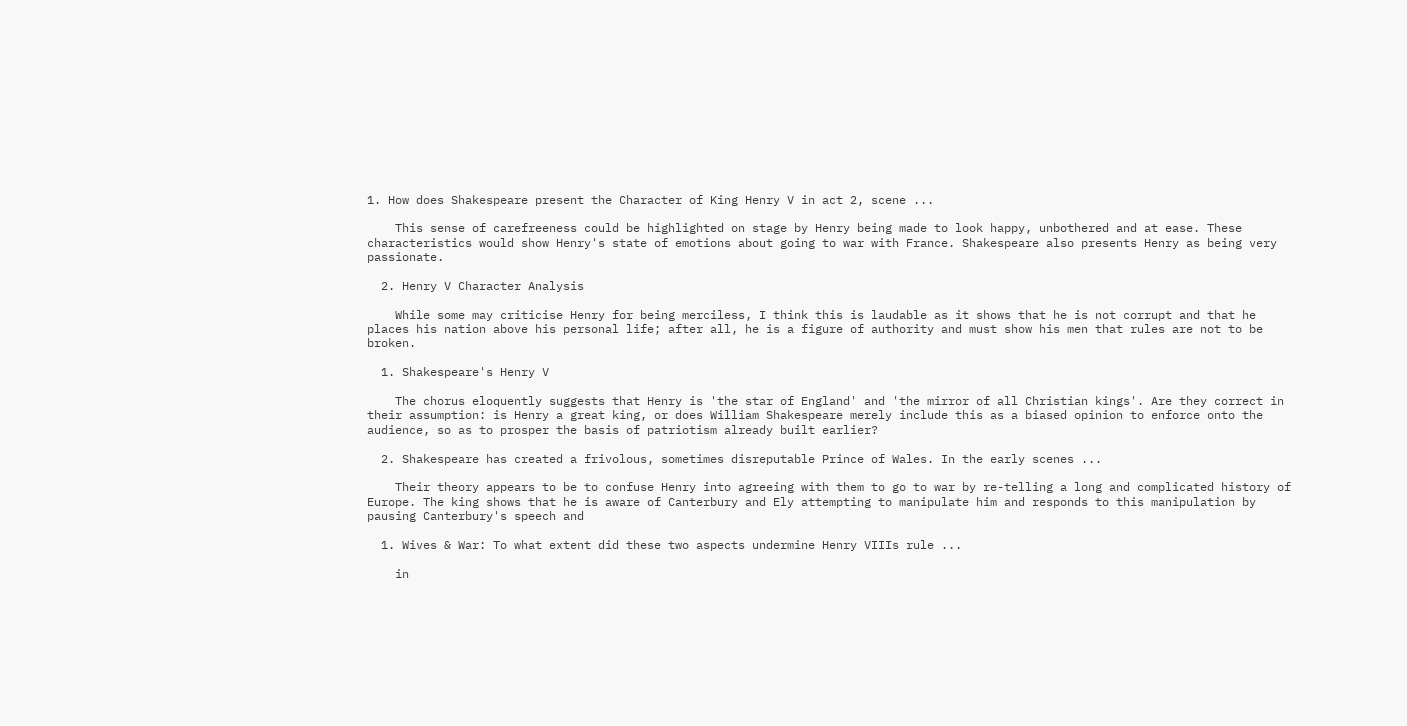1. How does Shakespeare present the Character of King Henry V in act 2, scene ...

    This sense of carefreeness could be highlighted on stage by Henry being made to look happy, unbothered and at ease. These characteristics would show Henry's state of emotions about going to war with France. Shakespeare also presents Henry as being very passionate.

  2. Henry V Character Analysis

    While some may criticise Henry for being merciless, I think this is laudable as it shows that he is not corrupt and that he places his nation above his personal life; after all, he is a figure of authority and must show his men that rules are not to be broken.

  1. Shakespeare's Henry V

    The chorus eloquently suggests that Henry is 'the star of England' and 'the mirror of all Christian kings'. Are they correct in their assumption: is Henry a great king, or does William Shakespeare merely include this as a biased opinion to enforce onto the audience, so as to prosper the basis of patriotism already built earlier?

  2. Shakespeare has created a frivolous, sometimes disreputable Prince of Wales. In the early scenes ...

    Their theory appears to be to confuse Henry into agreeing with them to go to war by re-telling a long and complicated history of Europe. The king shows that he is aware of Canterbury and Ely attempting to manipulate him and responds to this manipulation by pausing Canterbury's speech and

  1. Wives & War: To what extent did these two aspects undermine Henry VIIIs rule ...

    in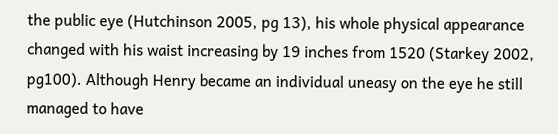the public eye (Hutchinson 2005, pg 13), his whole physical appearance changed with his waist increasing by 19 inches from 1520 (Starkey 2002, pg100). Although Henry became an individual uneasy on the eye he still managed to have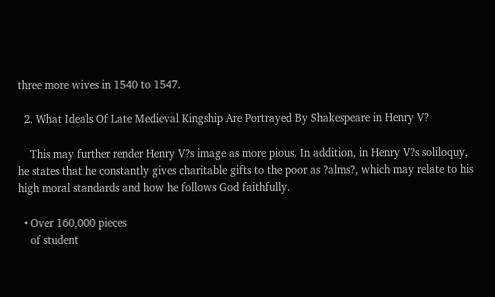three more wives in 1540 to 1547.

  2. What Ideals Of Late Medieval Kingship Are Portrayed By Shakespeare in Henry V?

    This may further render Henry V?s image as more pious. In addition, in Henry V?s soliloquy, he states that he constantly gives charitable gifts to the poor as ?alms?, which may relate to his high moral standards and how he follows God faithfully.

  • Over 160,000 pieces
    of student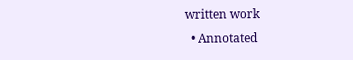written work
  • Annotated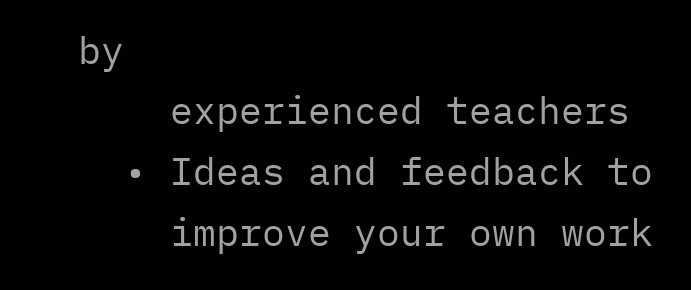by
    experienced teachers
  • Ideas and feedback to
    improve your own work